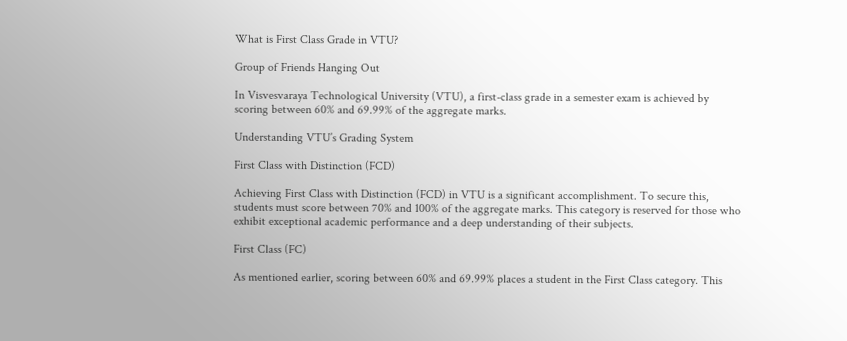What is First Class Grade in VTU?

Group of Friends Hanging Out

In Visvesvaraya Technological University (VTU), a first-class grade in a semester exam is achieved by scoring between 60% and 69.99% of the aggregate marks.

Understanding VTU’s Grading System

First Class with Distinction (FCD)

Achieving First Class with Distinction (FCD) in VTU is a significant accomplishment. To secure this, students must score between 70% and 100% of the aggregate marks. This category is reserved for those who exhibit exceptional academic performance and a deep understanding of their subjects.

First Class (FC)

As mentioned earlier, scoring between 60% and 69.99% places a student in the First Class category. This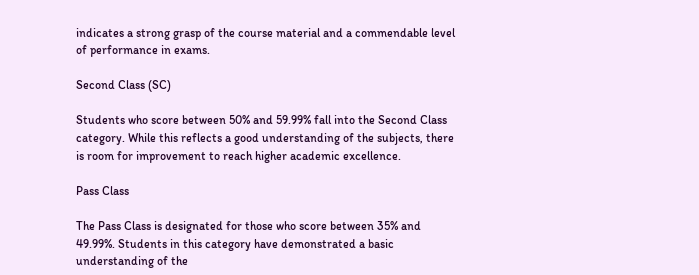indicates a strong grasp of the course material and a commendable level of performance in exams.

Second Class (SC)

Students who score between 50% and 59.99% fall into the Second Class category. While this reflects a good understanding of the subjects, there is room for improvement to reach higher academic excellence.

Pass Class

The Pass Class is designated for those who score between 35% and 49.99%. Students in this category have demonstrated a basic understanding of the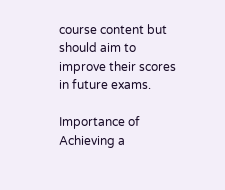course content but should aim to improve their scores in future exams.

Importance of Achieving a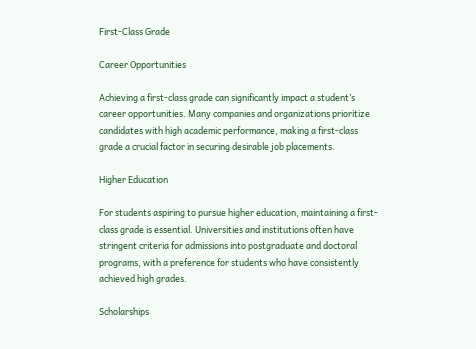First-Class Grade

Career Opportunities

Achieving a first-class grade can significantly impact a student’s career opportunities. Many companies and organizations prioritize candidates with high academic performance, making a first-class grade a crucial factor in securing desirable job placements.

Higher Education

For students aspiring to pursue higher education, maintaining a first-class grade is essential. Universities and institutions often have stringent criteria for admissions into postgraduate and doctoral programs, with a preference for students who have consistently achieved high grades.

Scholarships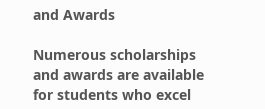and Awards

Numerous scholarships and awards are available for students who excel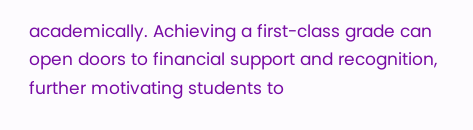academically. Achieving a first-class grade can open doors to financial support and recognition, further motivating students to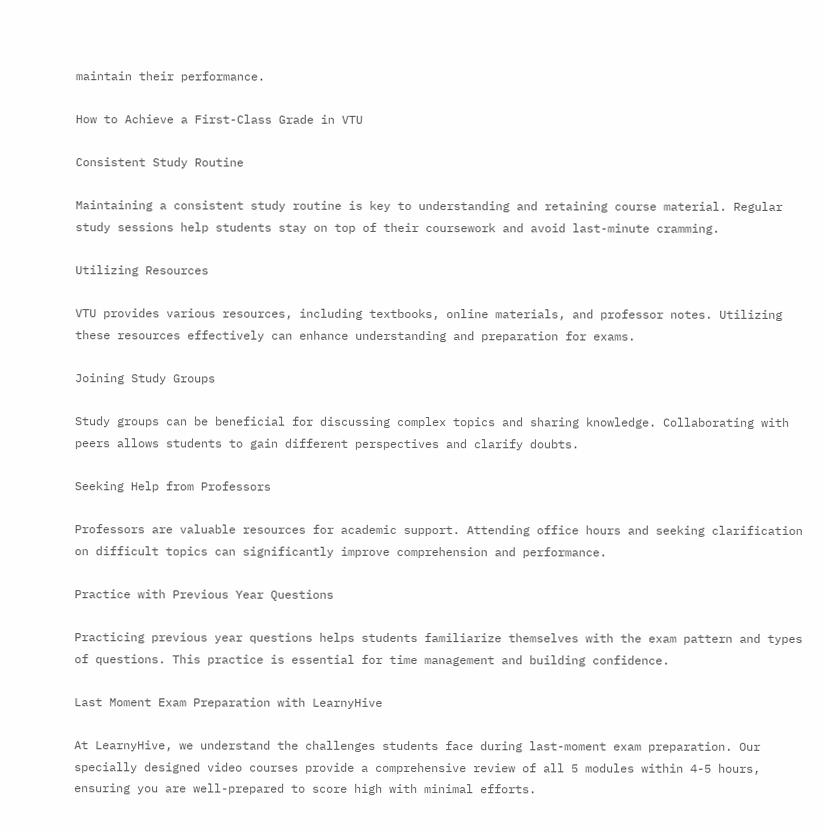maintain their performance.

How to Achieve a First-Class Grade in VTU

Consistent Study Routine

Maintaining a consistent study routine is key to understanding and retaining course material. Regular study sessions help students stay on top of their coursework and avoid last-minute cramming.

Utilizing Resources

VTU provides various resources, including textbooks, online materials, and professor notes. Utilizing these resources effectively can enhance understanding and preparation for exams.

Joining Study Groups

Study groups can be beneficial for discussing complex topics and sharing knowledge. Collaborating with peers allows students to gain different perspectives and clarify doubts.

Seeking Help from Professors

Professors are valuable resources for academic support. Attending office hours and seeking clarification on difficult topics can significantly improve comprehension and performance.

Practice with Previous Year Questions

Practicing previous year questions helps students familiarize themselves with the exam pattern and types of questions. This practice is essential for time management and building confidence.

Last Moment Exam Preparation with LearnyHive

At LearnyHive, we understand the challenges students face during last-moment exam preparation. Our specially designed video courses provide a comprehensive review of all 5 modules within 4-5 hours, ensuring you are well-prepared to score high with minimal efforts.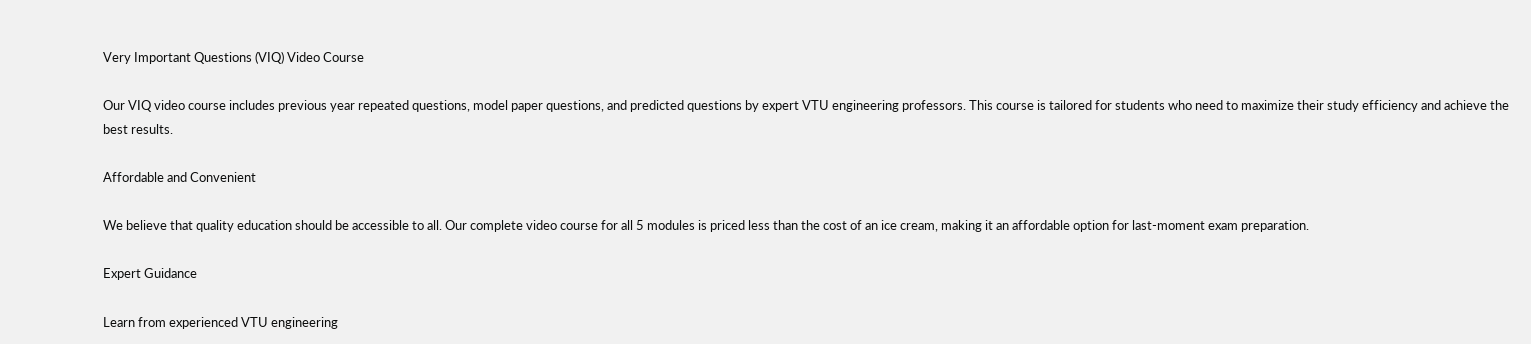Very Important Questions (VIQ) Video Course

Our VIQ video course includes previous year repeated questions, model paper questions, and predicted questions by expert VTU engineering professors. This course is tailored for students who need to maximize their study efficiency and achieve the best results.

Affordable and Convenient

We believe that quality education should be accessible to all. Our complete video course for all 5 modules is priced less than the cost of an ice cream, making it an affordable option for last-moment exam preparation.

Expert Guidance

Learn from experienced VTU engineering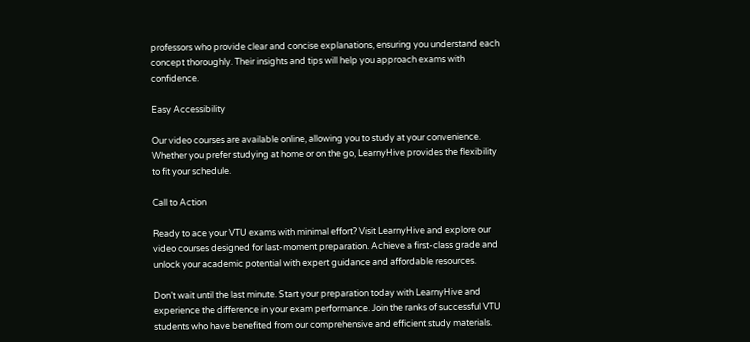professors who provide clear and concise explanations, ensuring you understand each concept thoroughly. Their insights and tips will help you approach exams with confidence.

Easy Accessibility

Our video courses are available online, allowing you to study at your convenience. Whether you prefer studying at home or on the go, LearnyHive provides the flexibility to fit your schedule.

Call to Action

Ready to ace your VTU exams with minimal effort? Visit LearnyHive and explore our video courses designed for last-moment preparation. Achieve a first-class grade and unlock your academic potential with expert guidance and affordable resources.

Don’t wait until the last minute. Start your preparation today with LearnyHive and experience the difference in your exam performance. Join the ranks of successful VTU students who have benefited from our comprehensive and efficient study materials.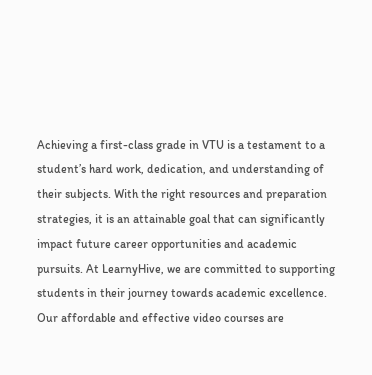Achieving a first-class grade in VTU is a testament to a student’s hard work, dedication, and understanding of their subjects. With the right resources and preparation strategies, it is an attainable goal that can significantly impact future career opportunities and academic pursuits. At LearnyHive, we are committed to supporting students in their journey towards academic excellence. Our affordable and effective video courses are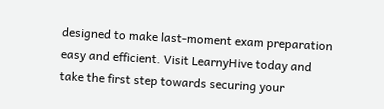designed to make last-moment exam preparation easy and efficient. Visit LearnyHive today and take the first step towards securing your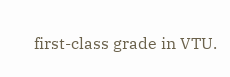first-class grade in VTU.